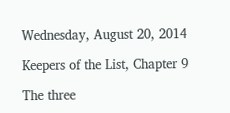Wednesday, August 20, 2014

Keepers of the List, Chapter 9

The three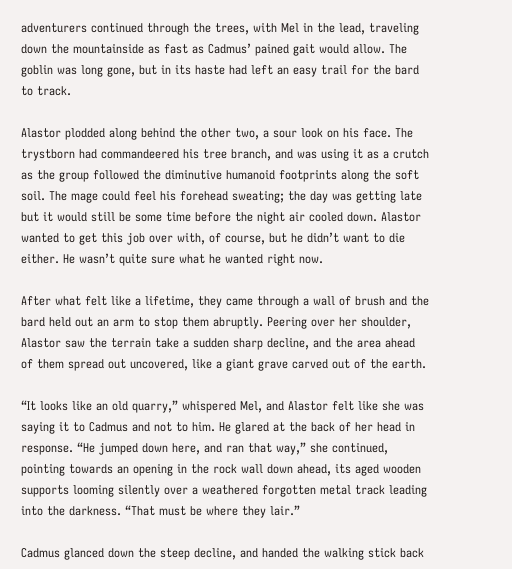adventurers continued through the trees, with Mel in the lead, traveling down the mountainside as fast as Cadmus’ pained gait would allow. The goblin was long gone, but in its haste had left an easy trail for the bard to track.

Alastor plodded along behind the other two, a sour look on his face. The trystborn had commandeered his tree branch, and was using it as a crutch as the group followed the diminutive humanoid footprints along the soft soil. The mage could feel his forehead sweating; the day was getting late but it would still be some time before the night air cooled down. Alastor wanted to get this job over with, of course, but he didn’t want to die either. He wasn’t quite sure what he wanted right now.

After what felt like a lifetime, they came through a wall of brush and the bard held out an arm to stop them abruptly. Peering over her shoulder, Alastor saw the terrain take a sudden sharp decline, and the area ahead of them spread out uncovered, like a giant grave carved out of the earth.

“It looks like an old quarry,” whispered Mel, and Alastor felt like she was saying it to Cadmus and not to him. He glared at the back of her head in response. “He jumped down here, and ran that way,” she continued, pointing towards an opening in the rock wall down ahead, its aged wooden supports looming silently over a weathered forgotten metal track leading into the darkness. “That must be where they lair.”

Cadmus glanced down the steep decline, and handed the walking stick back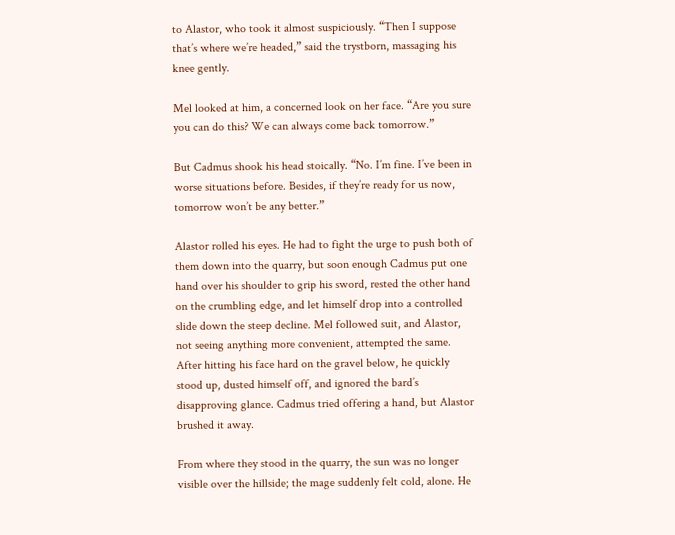to Alastor, who took it almost suspiciously. “Then I suppose that’s where we’re headed,” said the trystborn, massaging his knee gently.

Mel looked at him, a concerned look on her face. “Are you sure you can do this? We can always come back tomorrow.”

But Cadmus shook his head stoically. “No. I’m fine. I’ve been in worse situations before. Besides, if they’re ready for us now, tomorrow won’t be any better.”

Alastor rolled his eyes. He had to fight the urge to push both of them down into the quarry, but soon enough Cadmus put one hand over his shoulder to grip his sword, rested the other hand on the crumbling edge, and let himself drop into a controlled slide down the steep decline. Mel followed suit, and Alastor, not seeing anything more convenient, attempted the same. After hitting his face hard on the gravel below, he quickly stood up, dusted himself off, and ignored the bard’s disapproving glance. Cadmus tried offering a hand, but Alastor brushed it away.

From where they stood in the quarry, the sun was no longer visible over the hillside; the mage suddenly felt cold, alone. He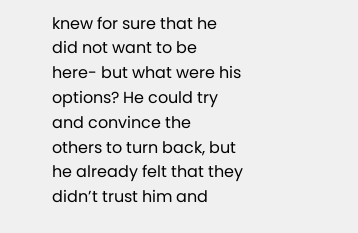knew for sure that he did not want to be here- but what were his options? He could try and convince the others to turn back, but he already felt that they didn’t trust him and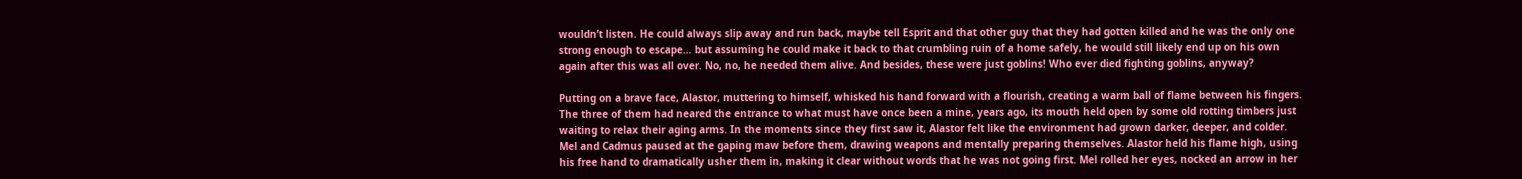wouldn’t listen. He could always slip away and run back, maybe tell Esprit and that other guy that they had gotten killed and he was the only one strong enough to escape… but assuming he could make it back to that crumbling ruin of a home safely, he would still likely end up on his own again after this was all over. No, no, he needed them alive. And besides, these were just goblins! Who ever died fighting goblins, anyway?

Putting on a brave face, Alastor, muttering to himself, whisked his hand forward with a flourish, creating a warm ball of flame between his fingers. The three of them had neared the entrance to what must have once been a mine, years ago, its mouth held open by some old rotting timbers just waiting to relax their aging arms. In the moments since they first saw it, Alastor felt like the environment had grown darker, deeper, and colder. Mel and Cadmus paused at the gaping maw before them, drawing weapons and mentally preparing themselves. Alastor held his flame high, using his free hand to dramatically usher them in, making it clear without words that he was not going first. Mel rolled her eyes, nocked an arrow in her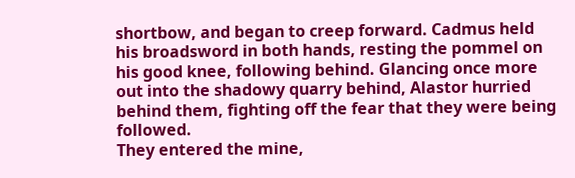shortbow, and began to creep forward. Cadmus held his broadsword in both hands, resting the pommel on his good knee, following behind. Glancing once more out into the shadowy quarry behind, Alastor hurried behind them, fighting off the fear that they were being followed.
They entered the mine,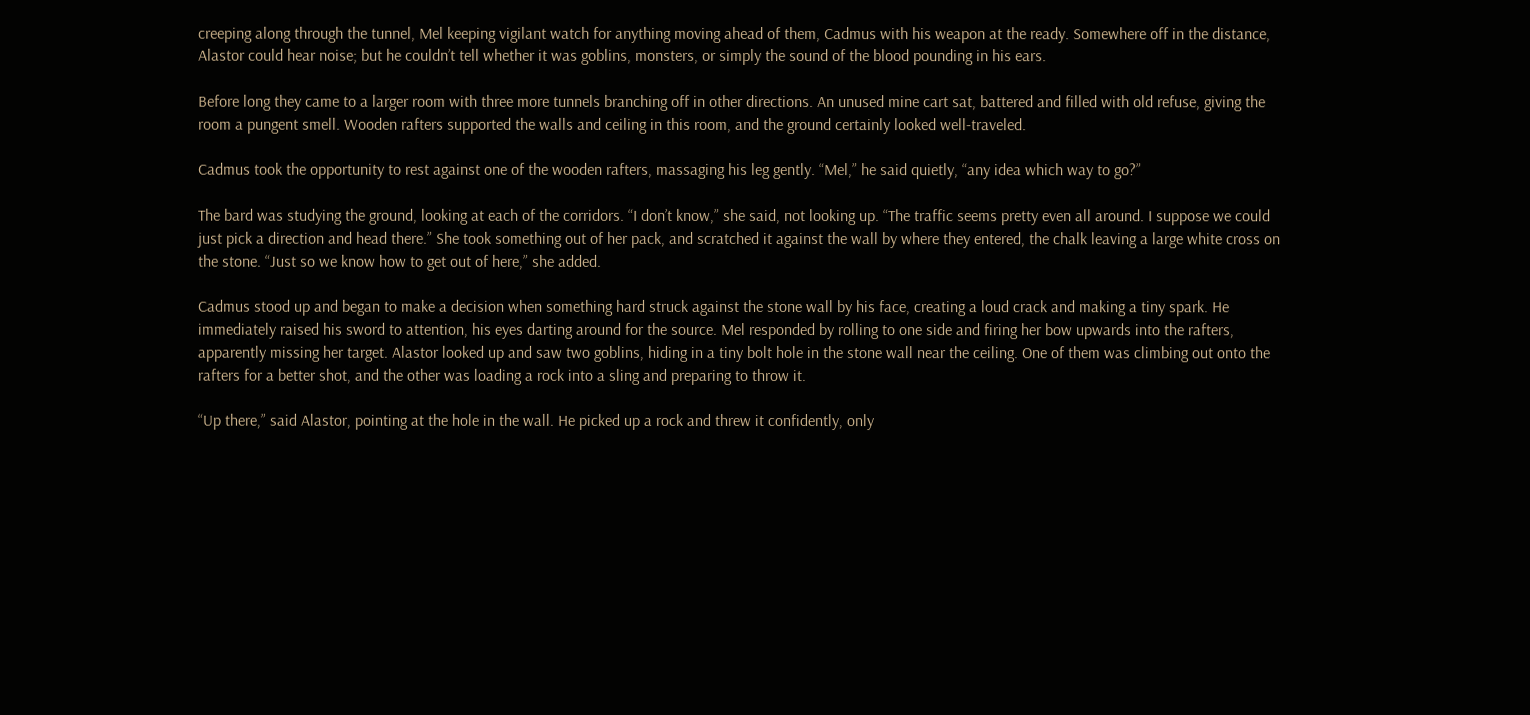creeping along through the tunnel, Mel keeping vigilant watch for anything moving ahead of them, Cadmus with his weapon at the ready. Somewhere off in the distance, Alastor could hear noise; but he couldn’t tell whether it was goblins, monsters, or simply the sound of the blood pounding in his ears.

Before long they came to a larger room with three more tunnels branching off in other directions. An unused mine cart sat, battered and filled with old refuse, giving the room a pungent smell. Wooden rafters supported the walls and ceiling in this room, and the ground certainly looked well-traveled.

Cadmus took the opportunity to rest against one of the wooden rafters, massaging his leg gently. “Mel,” he said quietly, “any idea which way to go?”

The bard was studying the ground, looking at each of the corridors. “I don’t know,” she said, not looking up. “The traffic seems pretty even all around. I suppose we could just pick a direction and head there.” She took something out of her pack, and scratched it against the wall by where they entered, the chalk leaving a large white cross on the stone. “Just so we know how to get out of here,” she added.

Cadmus stood up and began to make a decision when something hard struck against the stone wall by his face, creating a loud crack and making a tiny spark. He immediately raised his sword to attention, his eyes darting around for the source. Mel responded by rolling to one side and firing her bow upwards into the rafters, apparently missing her target. Alastor looked up and saw two goblins, hiding in a tiny bolt hole in the stone wall near the ceiling. One of them was climbing out onto the rafters for a better shot, and the other was loading a rock into a sling and preparing to throw it.

“Up there,” said Alastor, pointing at the hole in the wall. He picked up a rock and threw it confidently, only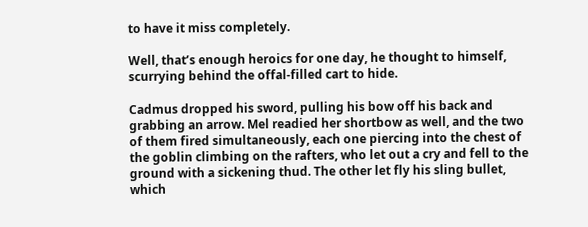to have it miss completely.

Well, that’s enough heroics for one day, he thought to himself, scurrying behind the offal-filled cart to hide.

Cadmus dropped his sword, pulling his bow off his back and grabbing an arrow. Mel readied her shortbow as well, and the two of them fired simultaneously, each one piercing into the chest of the goblin climbing on the rafters, who let out a cry and fell to the ground with a sickening thud. The other let fly his sling bullet, which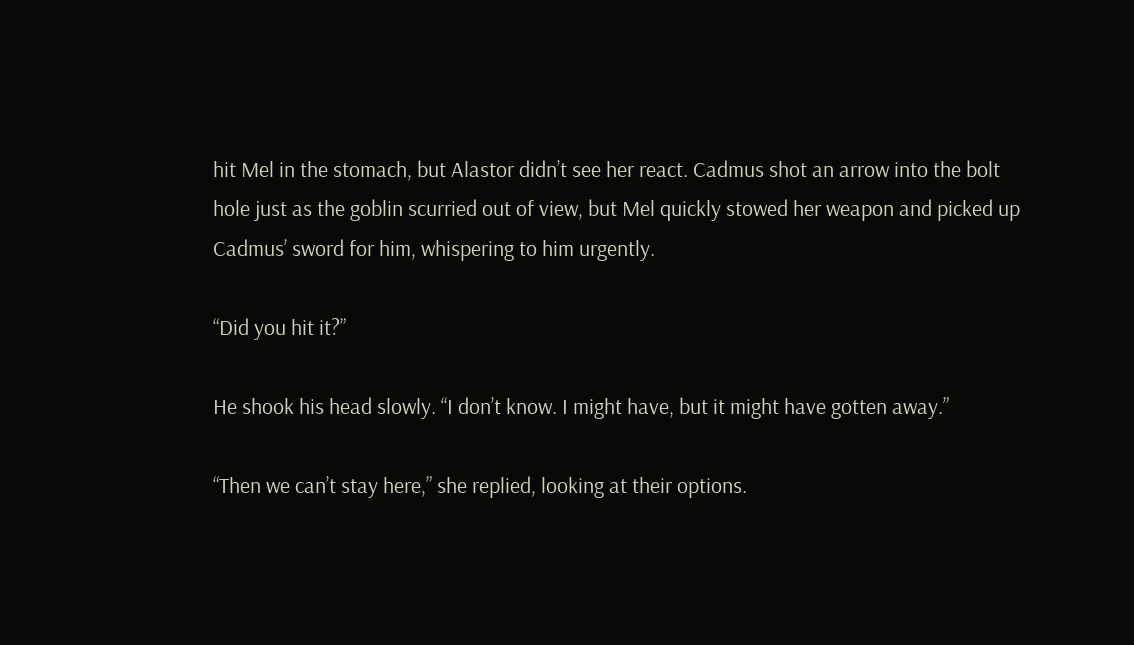hit Mel in the stomach, but Alastor didn’t see her react. Cadmus shot an arrow into the bolt hole just as the goblin scurried out of view, but Mel quickly stowed her weapon and picked up Cadmus’ sword for him, whispering to him urgently.

“Did you hit it?”

He shook his head slowly. “I don’t know. I might have, but it might have gotten away.”

“Then we can’t stay here,” she replied, looking at their options.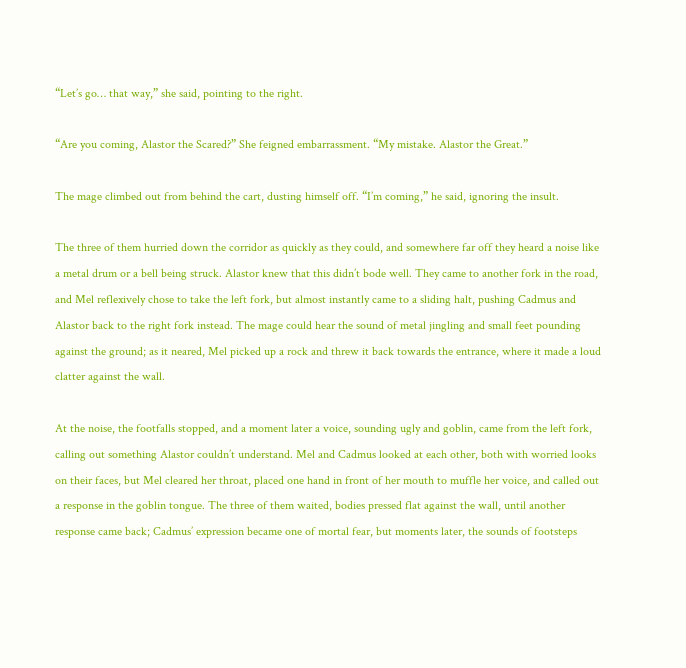“Let’s go… that way,” she said, pointing to the right.

“Are you coming, Alastor the Scared?” She feigned embarrassment. “My mistake. Alastor the Great.”

The mage climbed out from behind the cart, dusting himself off. “I’m coming,” he said, ignoring the insult.

The three of them hurried down the corridor as quickly as they could, and somewhere far off they heard a noise like a metal drum or a bell being struck. Alastor knew that this didn’t bode well. They came to another fork in the road, and Mel reflexively chose to take the left fork, but almost instantly came to a sliding halt, pushing Cadmus and Alastor back to the right fork instead. The mage could hear the sound of metal jingling and small feet pounding against the ground; as it neared, Mel picked up a rock and threw it back towards the entrance, where it made a loud clatter against the wall.

At the noise, the footfalls stopped, and a moment later a voice, sounding ugly and goblin, came from the left fork, calling out something Alastor couldn’t understand. Mel and Cadmus looked at each other, both with worried looks on their faces, but Mel cleared her throat, placed one hand in front of her mouth to muffle her voice, and called out a response in the goblin tongue. The three of them waited, bodies pressed flat against the wall, until another response came back; Cadmus’ expression became one of mortal fear, but moments later, the sounds of footsteps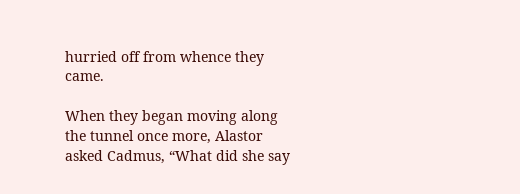hurried off from whence they came.

When they began moving along the tunnel once more, Alastor asked Cadmus, “What did she say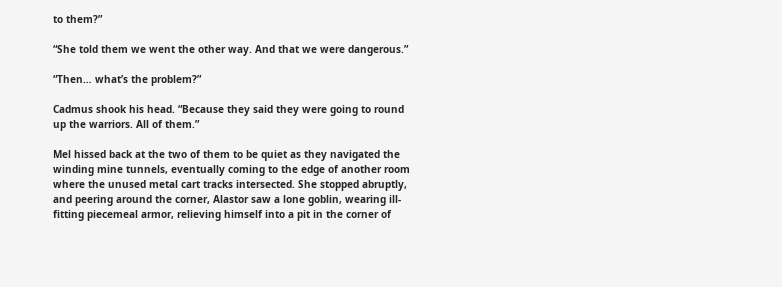to them?”

“She told them we went the other way. And that we were dangerous.”

“Then… what’s the problem?”

Cadmus shook his head. “Because they said they were going to round up the warriors. All of them.”

Mel hissed back at the two of them to be quiet as they navigated the winding mine tunnels, eventually coming to the edge of another room where the unused metal cart tracks intersected. She stopped abruptly, and peering around the corner, Alastor saw a lone goblin, wearing ill-fitting piecemeal armor, relieving himself into a pit in the corner of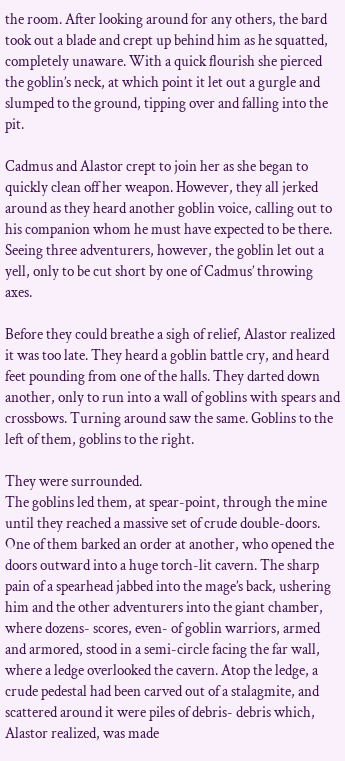the room. After looking around for any others, the bard took out a blade and crept up behind him as he squatted, completely unaware. With a quick flourish she pierced the goblin’s neck, at which point it let out a gurgle and slumped to the ground, tipping over and falling into the pit.

Cadmus and Alastor crept to join her as she began to quickly clean off her weapon. However, they all jerked around as they heard another goblin voice, calling out to his companion whom he must have expected to be there. Seeing three adventurers, however, the goblin let out a yell, only to be cut short by one of Cadmus’ throwing axes.

Before they could breathe a sigh of relief, Alastor realized it was too late. They heard a goblin battle cry, and heard feet pounding from one of the halls. They darted down another, only to run into a wall of goblins with spears and crossbows. Turning around saw the same. Goblins to the left of them, goblins to the right.

They were surrounded.
The goblins led them, at spear-point, through the mine until they reached a massive set of crude double-doors. One of them barked an order at another, who opened the doors outward into a huge torch-lit cavern. The sharp pain of a spearhead jabbed into the mage’s back, ushering him and the other adventurers into the giant chamber, where dozens- scores, even- of goblin warriors, armed and armored, stood in a semi-circle facing the far wall, where a ledge overlooked the cavern. Atop the ledge, a crude pedestal had been carved out of a stalagmite, and scattered around it were piles of debris- debris which, Alastor realized, was made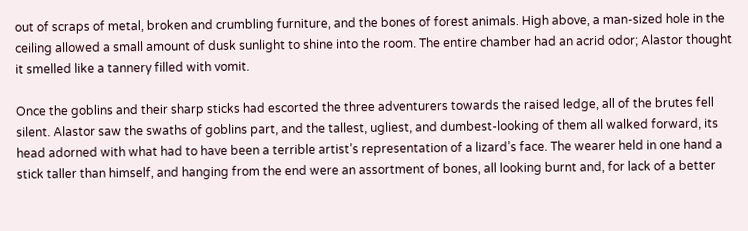out of scraps of metal, broken and crumbling furniture, and the bones of forest animals. High above, a man-sized hole in the ceiling allowed a small amount of dusk sunlight to shine into the room. The entire chamber had an acrid odor; Alastor thought it smelled like a tannery filled with vomit.

Once the goblins and their sharp sticks had escorted the three adventurers towards the raised ledge, all of the brutes fell silent. Alastor saw the swaths of goblins part, and the tallest, ugliest, and dumbest-looking of them all walked forward, its head adorned with what had to have been a terrible artist’s representation of a lizard’s face. The wearer held in one hand a stick taller than himself, and hanging from the end were an assortment of bones, all looking burnt and, for lack of a better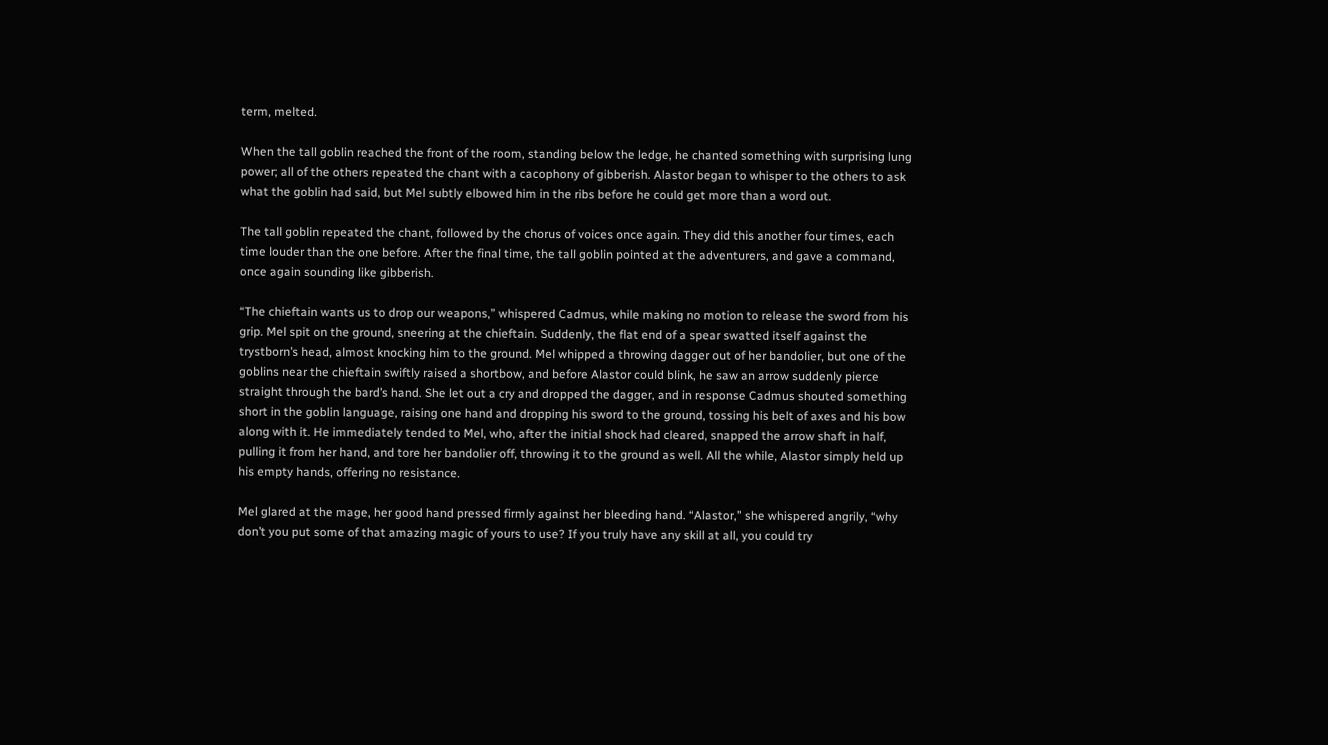term, melted.

When the tall goblin reached the front of the room, standing below the ledge, he chanted something with surprising lung power; all of the others repeated the chant with a cacophony of gibberish. Alastor began to whisper to the others to ask what the goblin had said, but Mel subtly elbowed him in the ribs before he could get more than a word out.

The tall goblin repeated the chant, followed by the chorus of voices once again. They did this another four times, each time louder than the one before. After the final time, the tall goblin pointed at the adventurers, and gave a command, once again sounding like gibberish.

“The chieftain wants us to drop our weapons,” whispered Cadmus, while making no motion to release the sword from his grip. Mel spit on the ground, sneering at the chieftain. Suddenly, the flat end of a spear swatted itself against the trystborn’s head, almost knocking him to the ground. Mel whipped a throwing dagger out of her bandolier, but one of the goblins near the chieftain swiftly raised a shortbow, and before Alastor could blink, he saw an arrow suddenly pierce straight through the bard’s hand. She let out a cry and dropped the dagger, and in response Cadmus shouted something short in the goblin language, raising one hand and dropping his sword to the ground, tossing his belt of axes and his bow along with it. He immediately tended to Mel, who, after the initial shock had cleared, snapped the arrow shaft in half, pulling it from her hand, and tore her bandolier off, throwing it to the ground as well. All the while, Alastor simply held up his empty hands, offering no resistance.

Mel glared at the mage, her good hand pressed firmly against her bleeding hand. “Alastor,” she whispered angrily, “why don’t you put some of that amazing magic of yours to use? If you truly have any skill at all, you could try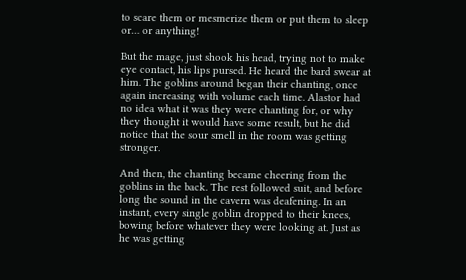to scare them or mesmerize them or put them to sleep or… or anything!

But the mage, just shook his head, trying not to make eye contact, his lips pursed. He heard the bard swear at him. The goblins around began their chanting, once again increasing with volume each time. Alastor had no idea what it was they were chanting for, or why they thought it would have some result, but he did notice that the sour smell in the room was getting stronger.

And then, the chanting became cheering from the goblins in the back. The rest followed suit, and before long the sound in the cavern was deafening. In an instant, every single goblin dropped to their knees, bowing before whatever they were looking at. Just as he was getting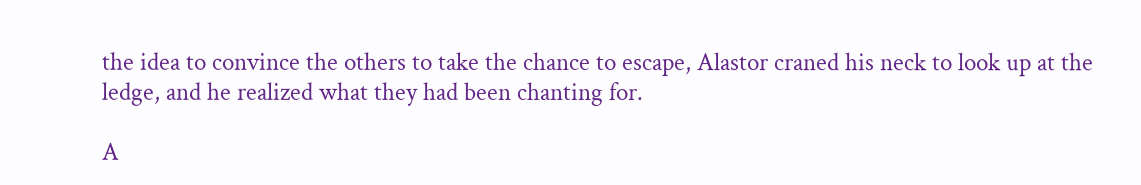the idea to convince the others to take the chance to escape, Alastor craned his neck to look up at the ledge, and he realized what they had been chanting for.

A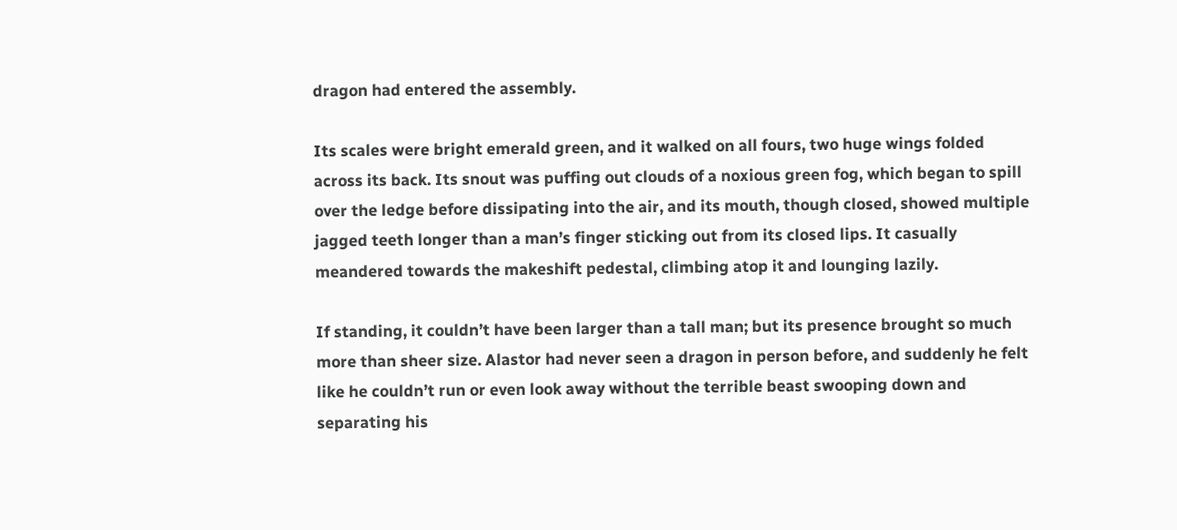dragon had entered the assembly.

Its scales were bright emerald green, and it walked on all fours, two huge wings folded across its back. Its snout was puffing out clouds of a noxious green fog, which began to spill over the ledge before dissipating into the air, and its mouth, though closed, showed multiple jagged teeth longer than a man’s finger sticking out from its closed lips. It casually meandered towards the makeshift pedestal, climbing atop it and lounging lazily.

If standing, it couldn’t have been larger than a tall man; but its presence brought so much more than sheer size. Alastor had never seen a dragon in person before, and suddenly he felt like he couldn’t run or even look away without the terrible beast swooping down and separating his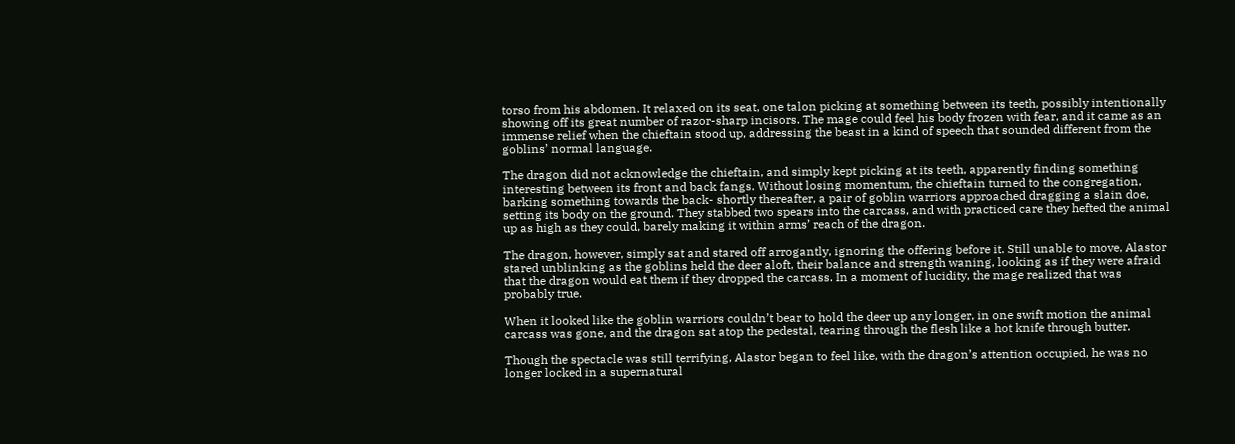torso from his abdomen. It relaxed on its seat, one talon picking at something between its teeth, possibly intentionally showing off its great number of razor-sharp incisors. The mage could feel his body frozen with fear, and it came as an immense relief when the chieftain stood up, addressing the beast in a kind of speech that sounded different from the goblins’ normal language.

The dragon did not acknowledge the chieftain, and simply kept picking at its teeth, apparently finding something interesting between its front and back fangs. Without losing momentum, the chieftain turned to the congregation, barking something towards the back- shortly thereafter, a pair of goblin warriors approached dragging a slain doe, setting its body on the ground. They stabbed two spears into the carcass, and with practiced care they hefted the animal up as high as they could, barely making it within arms’ reach of the dragon.

The dragon, however, simply sat and stared off arrogantly, ignoring the offering before it. Still unable to move, Alastor stared unblinking as the goblins held the deer aloft, their balance and strength waning, looking as if they were afraid that the dragon would eat them if they dropped the carcass. In a moment of lucidity, the mage realized that was probably true.

When it looked like the goblin warriors couldn’t bear to hold the deer up any longer, in one swift motion the animal carcass was gone, and the dragon sat atop the pedestal, tearing through the flesh like a hot knife through butter.

Though the spectacle was still terrifying, Alastor began to feel like, with the dragon’s attention occupied, he was no longer locked in a supernatural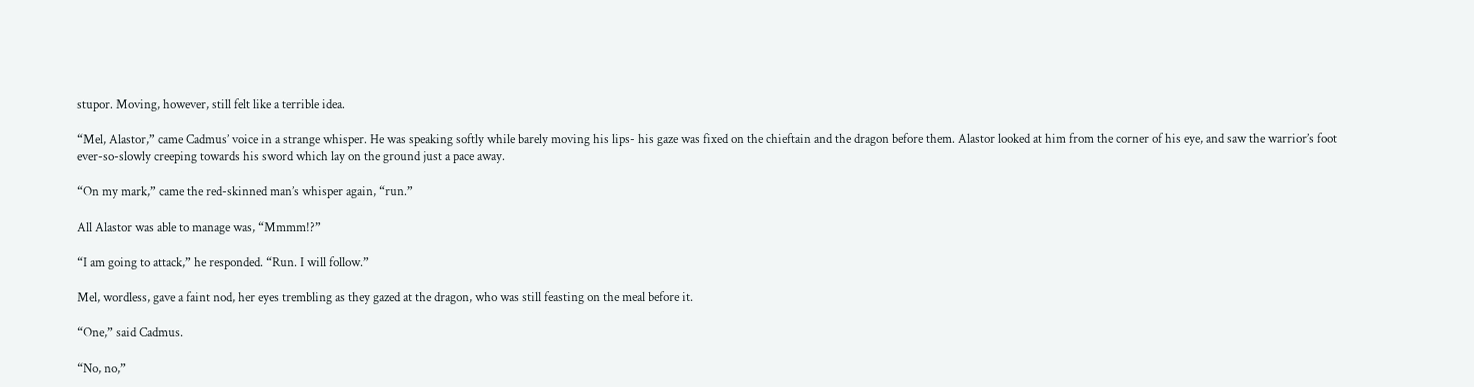stupor. Moving, however, still felt like a terrible idea.

“Mel, Alastor,” came Cadmus’ voice in a strange whisper. He was speaking softly while barely moving his lips- his gaze was fixed on the chieftain and the dragon before them. Alastor looked at him from the corner of his eye, and saw the warrior’s foot ever-so-slowly creeping towards his sword which lay on the ground just a pace away.

“On my mark,” came the red-skinned man’s whisper again, “run.”

All Alastor was able to manage was, “Mmmm!?”

“I am going to attack,” he responded. “Run. I will follow.”

Mel, wordless, gave a faint nod, her eyes trembling as they gazed at the dragon, who was still feasting on the meal before it.

“One,” said Cadmus.

“No, no,”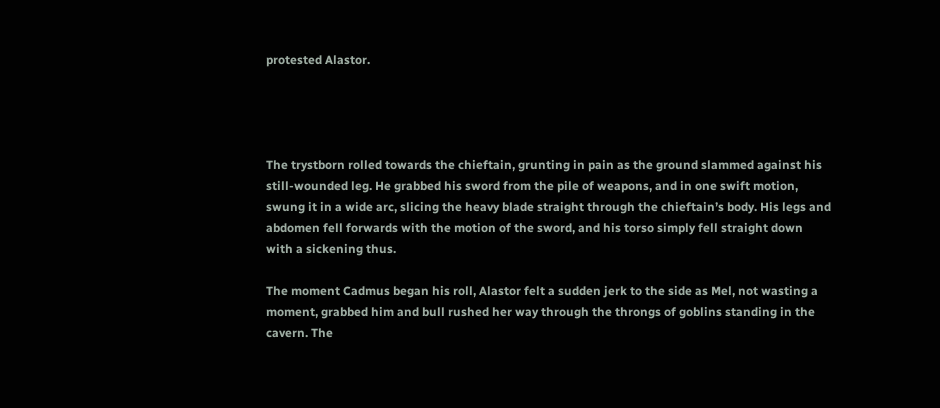protested Alastor.




The trystborn rolled towards the chieftain, grunting in pain as the ground slammed against his still-wounded leg. He grabbed his sword from the pile of weapons, and in one swift motion, swung it in a wide arc, slicing the heavy blade straight through the chieftain’s body. His legs and abdomen fell forwards with the motion of the sword, and his torso simply fell straight down with a sickening thus.

The moment Cadmus began his roll, Alastor felt a sudden jerk to the side as Mel, not wasting a moment, grabbed him and bull rushed her way through the throngs of goblins standing in the cavern. The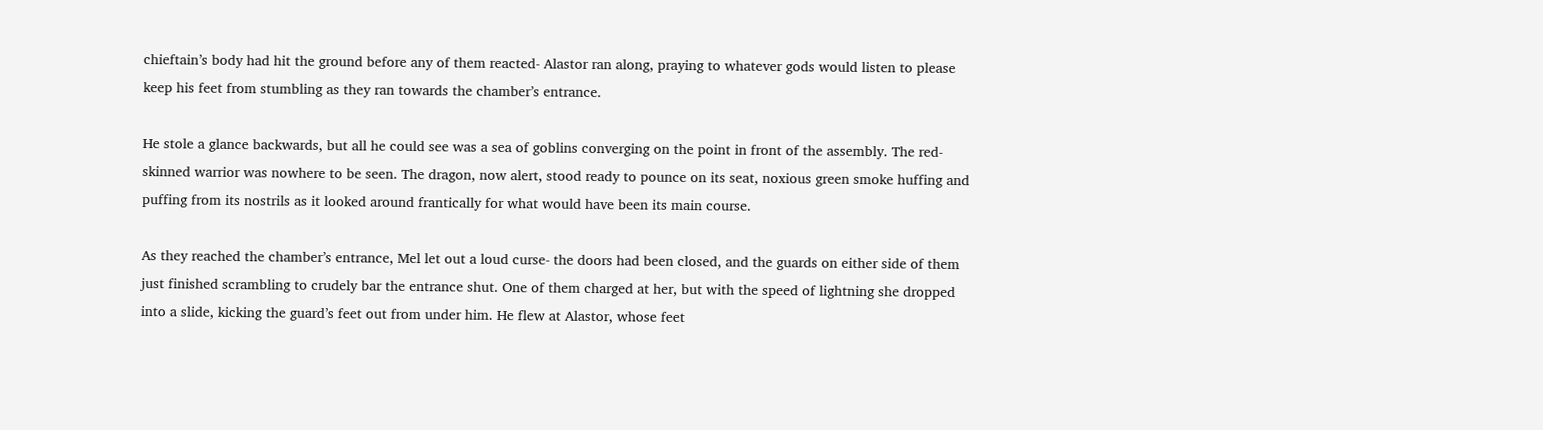chieftain’s body had hit the ground before any of them reacted- Alastor ran along, praying to whatever gods would listen to please keep his feet from stumbling as they ran towards the chamber’s entrance.

He stole a glance backwards, but all he could see was a sea of goblins converging on the point in front of the assembly. The red-skinned warrior was nowhere to be seen. The dragon, now alert, stood ready to pounce on its seat, noxious green smoke huffing and puffing from its nostrils as it looked around frantically for what would have been its main course.

As they reached the chamber’s entrance, Mel let out a loud curse- the doors had been closed, and the guards on either side of them just finished scrambling to crudely bar the entrance shut. One of them charged at her, but with the speed of lightning she dropped into a slide, kicking the guard’s feet out from under him. He flew at Alastor, whose feet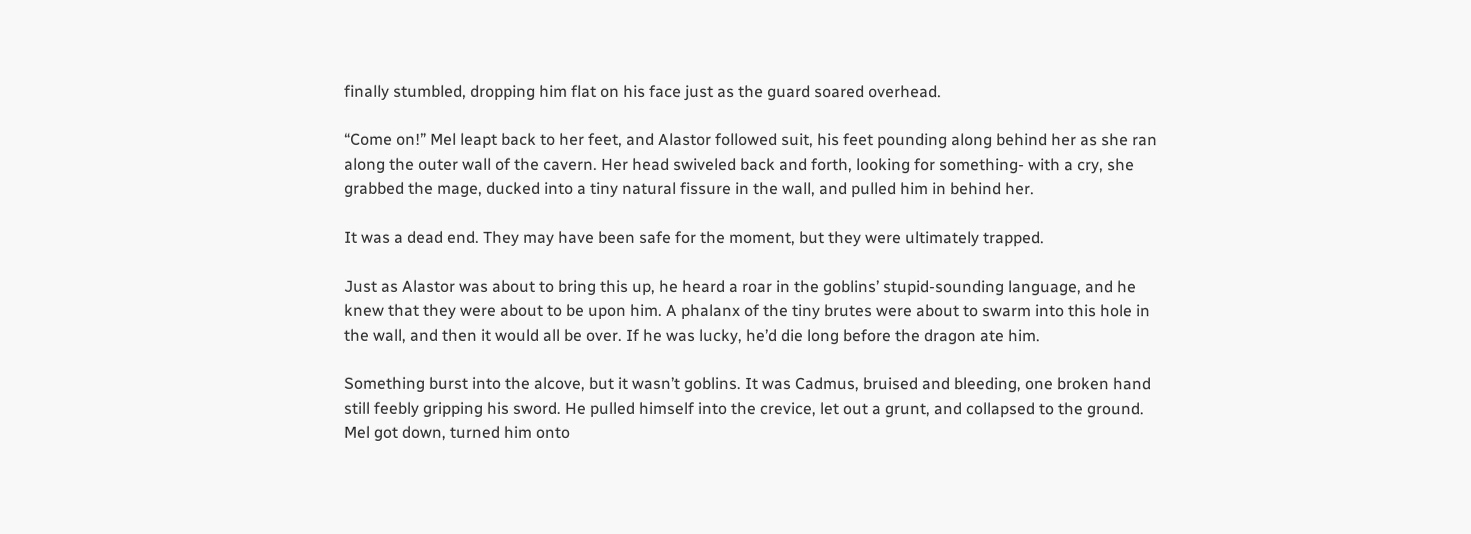finally stumbled, dropping him flat on his face just as the guard soared overhead.

“Come on!” Mel leapt back to her feet, and Alastor followed suit, his feet pounding along behind her as she ran along the outer wall of the cavern. Her head swiveled back and forth, looking for something- with a cry, she grabbed the mage, ducked into a tiny natural fissure in the wall, and pulled him in behind her.

It was a dead end. They may have been safe for the moment, but they were ultimately trapped.

Just as Alastor was about to bring this up, he heard a roar in the goblins’ stupid-sounding language, and he knew that they were about to be upon him. A phalanx of the tiny brutes were about to swarm into this hole in the wall, and then it would all be over. If he was lucky, he’d die long before the dragon ate him.

Something burst into the alcove, but it wasn’t goblins. It was Cadmus, bruised and bleeding, one broken hand still feebly gripping his sword. He pulled himself into the crevice, let out a grunt, and collapsed to the ground. Mel got down, turned him onto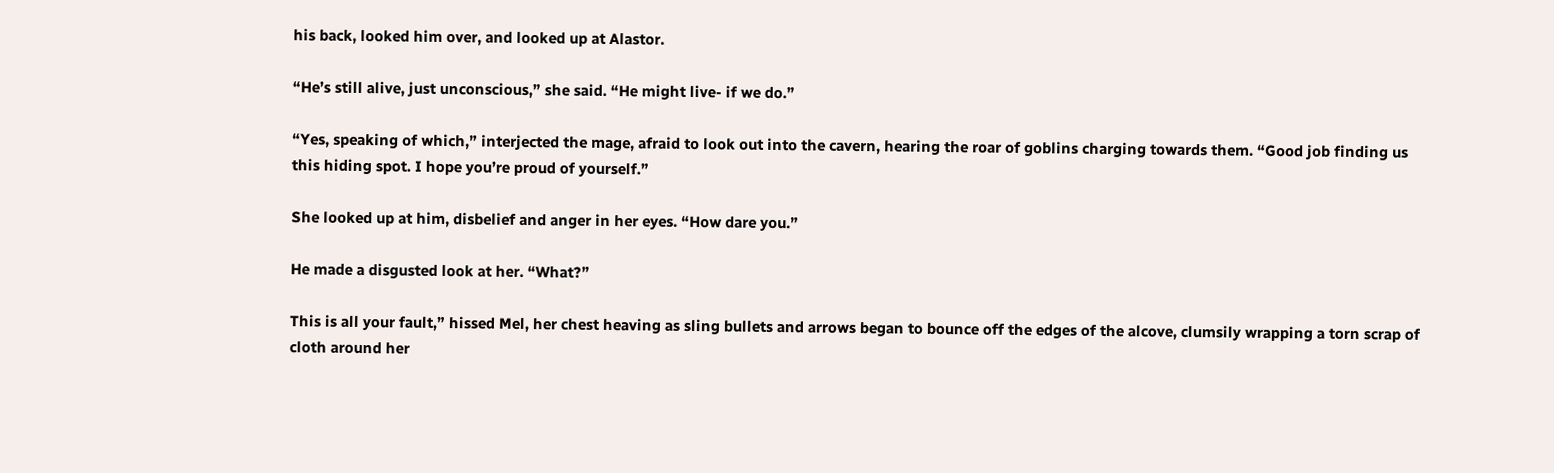his back, looked him over, and looked up at Alastor.

“He’s still alive, just unconscious,” she said. “He might live- if we do.”

“Yes, speaking of which,” interjected the mage, afraid to look out into the cavern, hearing the roar of goblins charging towards them. “Good job finding us this hiding spot. I hope you’re proud of yourself.”

She looked up at him, disbelief and anger in her eyes. “How dare you.”

He made a disgusted look at her. “What?”

This is all your fault,” hissed Mel, her chest heaving as sling bullets and arrows began to bounce off the edges of the alcove, clumsily wrapping a torn scrap of cloth around her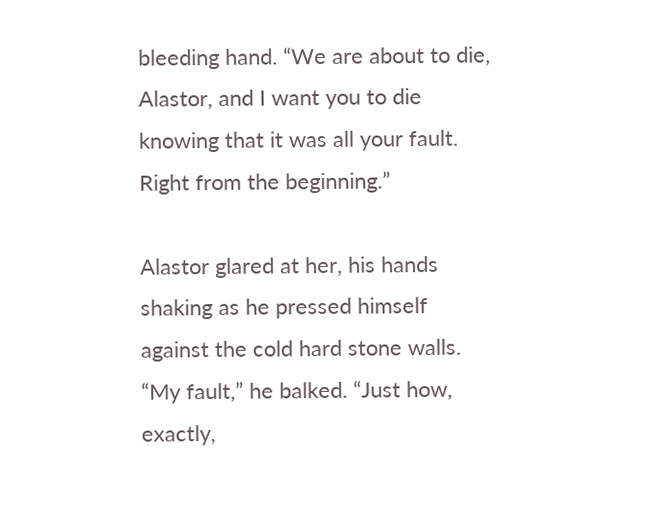bleeding hand. “We are about to die, Alastor, and I want you to die knowing that it was all your fault. Right from the beginning.”

Alastor glared at her, his hands shaking as he pressed himself against the cold hard stone walls. “My fault,” he balked. “Just how, exactly,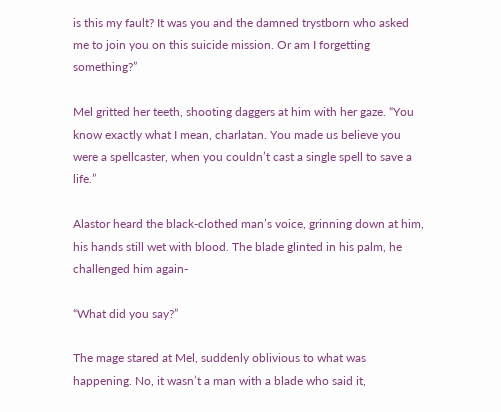is this my fault? It was you and the damned trystborn who asked me to join you on this suicide mission. Or am I forgetting something?”

Mel gritted her teeth, shooting daggers at him with her gaze. “You know exactly what I mean, charlatan. You made us believe you were a spellcaster, when you couldn’t cast a single spell to save a life.”

Alastor heard the black-clothed man’s voice, grinning down at him, his hands still wet with blood. The blade glinted in his palm, he challenged him again-

“What did you say?”

The mage stared at Mel, suddenly oblivious to what was happening. No, it wasn’t a man with a blade who said it,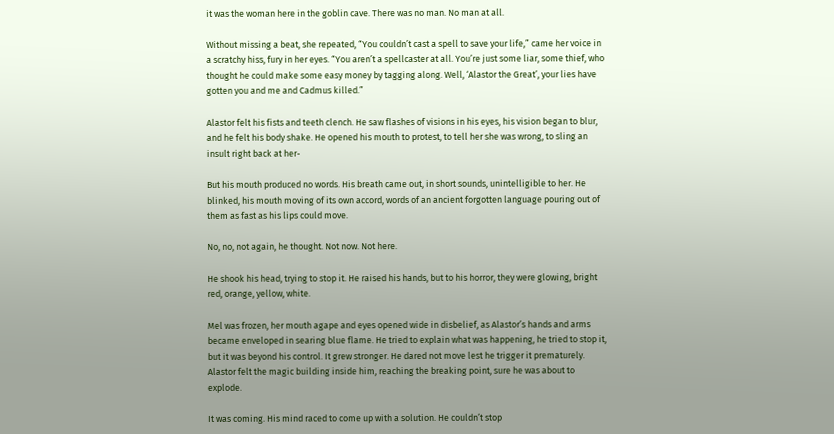it was the woman here in the goblin cave. There was no man. No man at all.

Without missing a beat, she repeated, “You couldn’t cast a spell to save your life,” came her voice in a scratchy hiss, fury in her eyes. “You aren’t a spellcaster at all. You’re just some liar, some thief, who thought he could make some easy money by tagging along. Well, ‘Alastor the Great’, your lies have gotten you and me and Cadmus killed.”

Alastor felt his fists and teeth clench. He saw flashes of visions in his eyes, his vision began to blur, and he felt his body shake. He opened his mouth to protest, to tell her she was wrong, to sling an insult right back at her-

But his mouth produced no words. His breath came out, in short sounds, unintelligible to her. He blinked, his mouth moving of its own accord, words of an ancient forgotten language pouring out of them as fast as his lips could move.

No, no, not again, he thought. Not now. Not here.

He shook his head, trying to stop it. He raised his hands, but to his horror, they were glowing, bright red, orange, yellow, white.

Mel was frozen, her mouth agape and eyes opened wide in disbelief, as Alastor’s hands and arms became enveloped in searing blue flame. He tried to explain what was happening, he tried to stop it, but it was beyond his control. It grew stronger. He dared not move lest he trigger it prematurely. Alastor felt the magic building inside him, reaching the breaking point, sure he was about to explode.

It was coming. His mind raced to come up with a solution. He couldn’t stop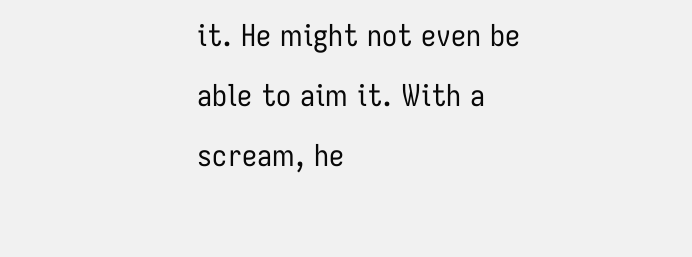it. He might not even be able to aim it. With a scream, he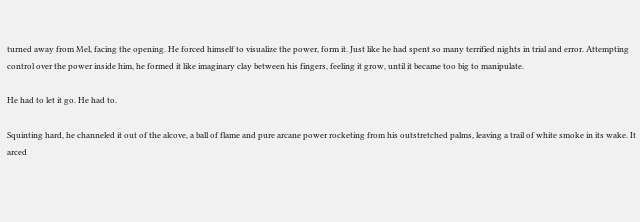turned away from Mel, facing the opening. He forced himself to visualize the power, form it. Just like he had spent so many terrified nights in trial and error. Attempting control over the power inside him, he formed it like imaginary clay between his fingers, feeling it grow, until it became too big to manipulate.

He had to let it go. He had to.

Squinting hard, he channeled it out of the alcove, a ball of flame and pure arcane power rocketing from his outstretched palms, leaving a trail of white smoke in its wake. It arced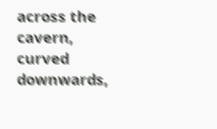across the cavern, curved downwards,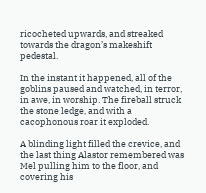ricocheted upwards, and streaked towards the dragon’s makeshift pedestal.

In the instant it happened, all of the goblins paused and watched, in terror, in awe, in worship. The fireball struck the stone ledge, and with a cacophonous roar it exploded.

A blinding light filled the crevice, and the last thing Alastor remembered was Mel pulling him to the floor, and covering his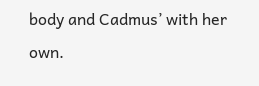body and Cadmus’ with her own.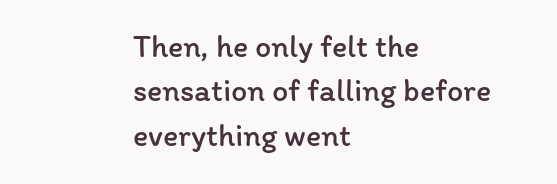Then, he only felt the sensation of falling before everything went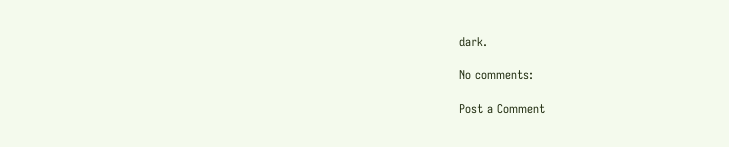dark.

No comments:

Post a Comment